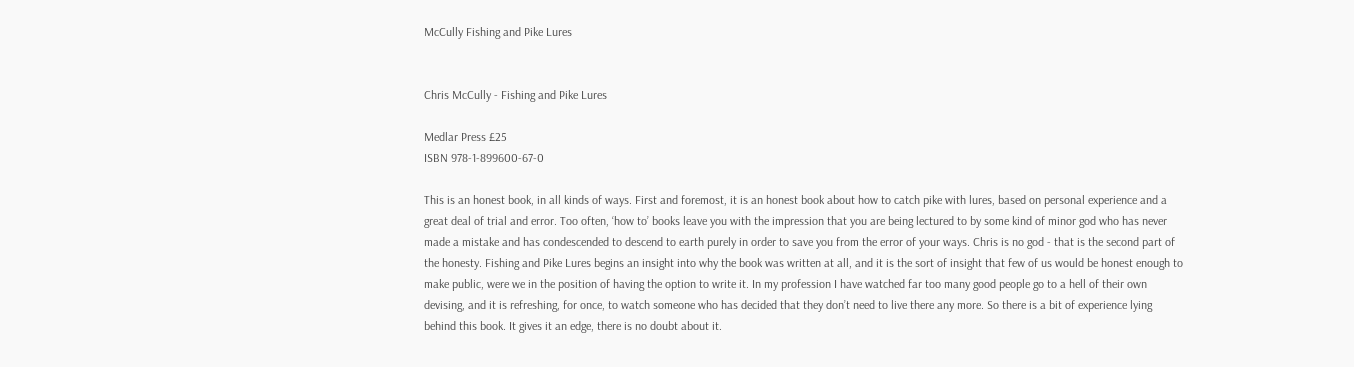McCully Fishing and Pike Lures


Chris McCully - Fishing and Pike Lures

Medlar Press £25
ISBN 978-1-899600-67-0

This is an honest book, in all kinds of ways. First and foremost, it is an honest book about how to catch pike with lures, based on personal experience and a great deal of trial and error. Too often, ‘how to’ books leave you with the impression that you are being lectured to by some kind of minor god who has never made a mistake and has condescended to descend to earth purely in order to save you from the error of your ways. Chris is no god - that is the second part of the honesty. Fishing and Pike Lures begins an insight into why the book was written at all, and it is the sort of insight that few of us would be honest enough to make public, were we in the position of having the option to write it. In my profession I have watched far too many good people go to a hell of their own devising, and it is refreshing, for once, to watch someone who has decided that they don’t need to live there any more. So there is a bit of experience lying behind this book. It gives it an edge, there is no doubt about it.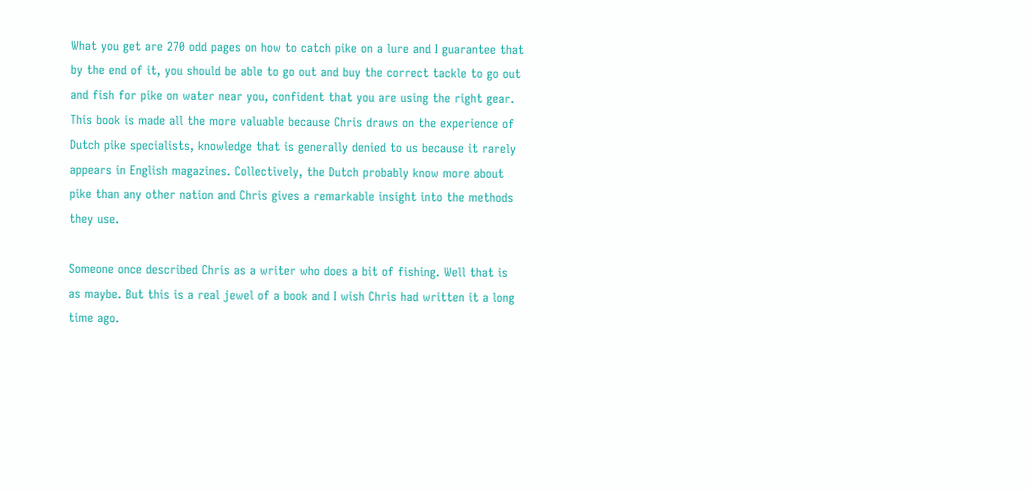What you get are 270 odd pages on how to catch pike on a lure and I guarantee that by the end of it, you should be able to go out and buy the correct tackle to go out and fish for pike on water near you, confident that you are using the right gear. This book is made all the more valuable because Chris draws on the experience of Dutch pike specialists, knowledge that is generally denied to us because it rarely appears in English magazines. Collectively, the Dutch probably know more about pike than any other nation and Chris gives a remarkable insight into the methods they use.

Someone once described Chris as a writer who does a bit of fishing. Well that is as maybe. But this is a real jewel of a book and I wish Chris had written it a long time ago.